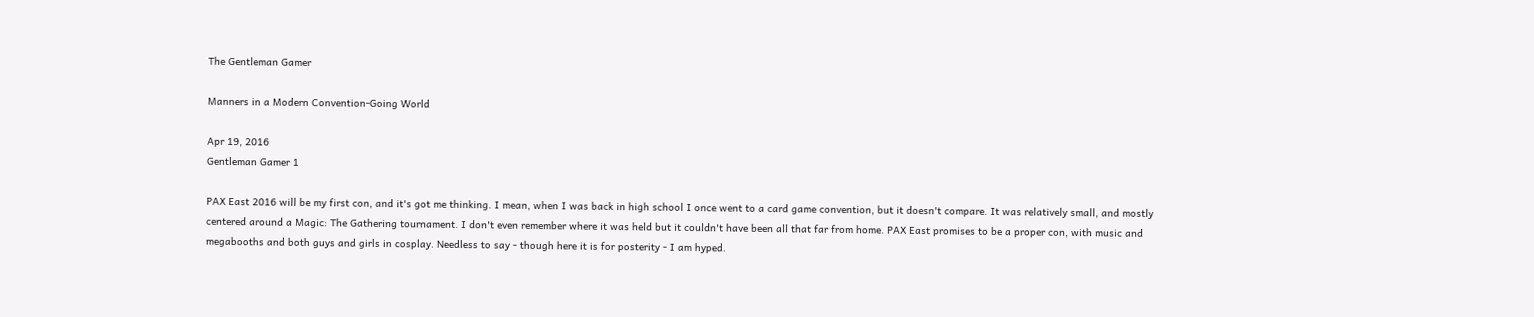The Gentleman Gamer

Manners in a Modern Convention-Going World

Apr 19, 2016
Gentleman Gamer 1

PAX East 2016 will be my first con, and it's got me thinking. I mean, when I was back in high school I once went to a card game convention, but it doesn't compare. It was relatively small, and mostly centered around a Magic: The Gathering tournament. I don't even remember where it was held but it couldn't have been all that far from home. PAX East promises to be a proper con, with music and megabooths and both guys and girls in cosplay. Needless to say - though here it is for posterity - I am hyped.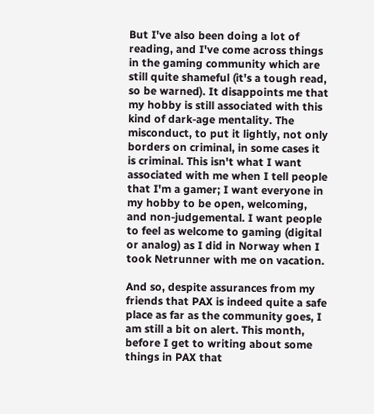But I've also been doing a lot of reading, and I've come across things in the gaming community which are still quite shameful (it's a tough read, so be warned). It disappoints me that my hobby is still associated with this kind of dark-age mentality. The misconduct, to put it lightly, not only borders on criminal, in some cases it is criminal. This isn't what I want associated with me when I tell people that I'm a gamer; I want everyone in my hobby to be open, welcoming, and non-judgemental. I want people to feel as welcome to gaming (digital or analog) as I did in Norway when I took Netrunner with me on vacation.

And so, despite assurances from my friends that PAX is indeed quite a safe place as far as the community goes, I am still a bit on alert. This month, before I get to writing about some things in PAX that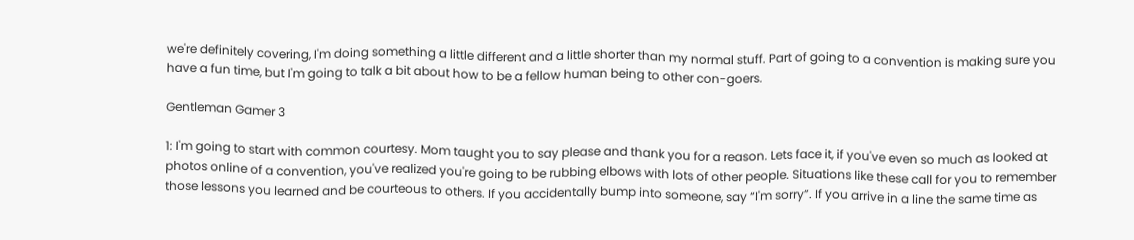we're definitely covering, I'm doing something a little different and a little shorter than my normal stuff. Part of going to a convention is making sure you have a fun time, but I'm going to talk a bit about how to be a fellow human being to other con-goers.

Gentleman Gamer 3

1: I'm going to start with common courtesy. Mom taught you to say please and thank you for a reason. Lets face it, if you've even so much as looked at photos online of a convention, you've realized you're going to be rubbing elbows with lots of other people. Situations like these call for you to remember those lessons you learned and be courteous to others. If you accidentally bump into someone, say “I'm sorry”. If you arrive in a line the same time as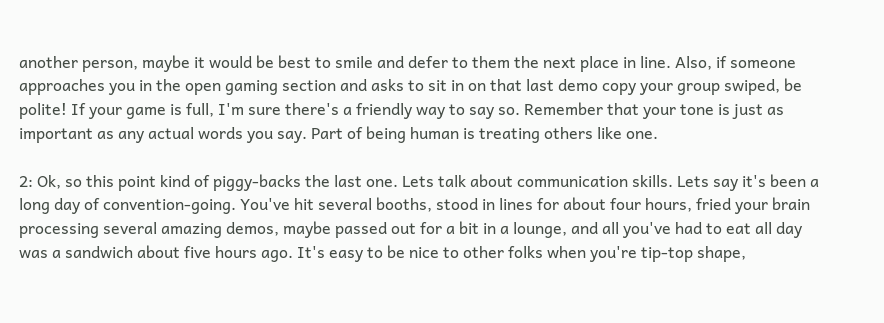another person, maybe it would be best to smile and defer to them the next place in line. Also, if someone approaches you in the open gaming section and asks to sit in on that last demo copy your group swiped, be polite! If your game is full, I'm sure there's a friendly way to say so. Remember that your tone is just as important as any actual words you say. Part of being human is treating others like one.

2: Ok, so this point kind of piggy-backs the last one. Lets talk about communication skills. Lets say it's been a long day of convention-going. You've hit several booths, stood in lines for about four hours, fried your brain processing several amazing demos, maybe passed out for a bit in a lounge, and all you've had to eat all day was a sandwich about five hours ago. It's easy to be nice to other folks when you're tip-top shape,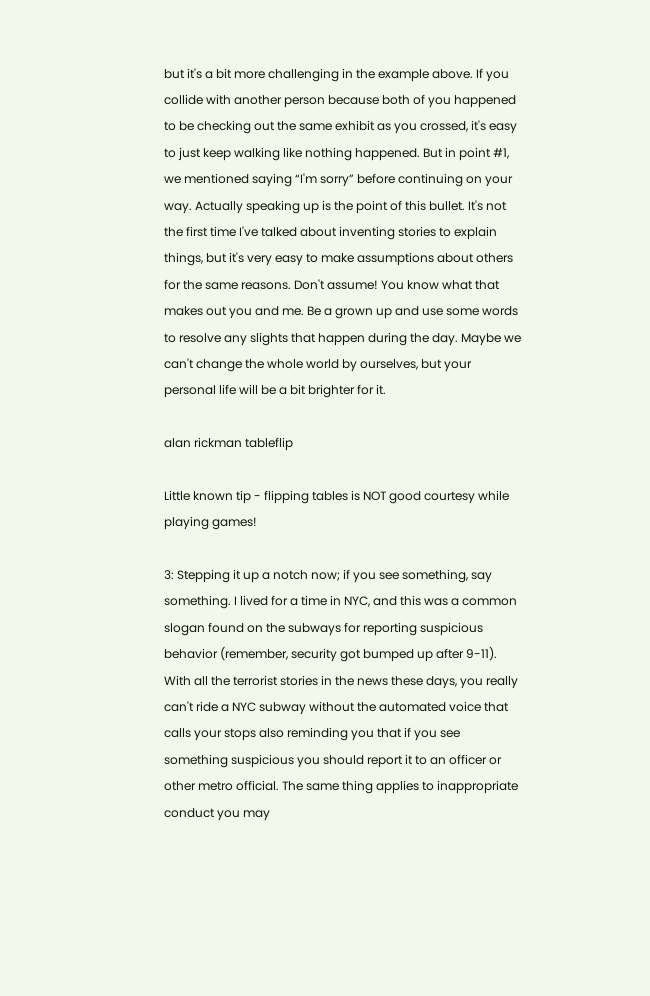but it's a bit more challenging in the example above. If you collide with another person because both of you happened to be checking out the same exhibit as you crossed, it's easy to just keep walking like nothing happened. But in point #1, we mentioned saying “I'm sorry” before continuing on your way. Actually speaking up is the point of this bullet. It's not the first time I've talked about inventing stories to explain things, but it's very easy to make assumptions about others for the same reasons. Don't assume! You know what that makes out you and me. Be a grown up and use some words to resolve any slights that happen during the day. Maybe we can't change the whole world by ourselves, but your personal life will be a bit brighter for it.

alan rickman tableflip

Little known tip - flipping tables is NOT good courtesy while playing games!

3: Stepping it up a notch now; if you see something, say something. I lived for a time in NYC, and this was a common slogan found on the subways for reporting suspicious behavior (remember, security got bumped up after 9-11). With all the terrorist stories in the news these days, you really can't ride a NYC subway without the automated voice that calls your stops also reminding you that if you see something suspicious you should report it to an officer or other metro official. The same thing applies to inappropriate conduct you may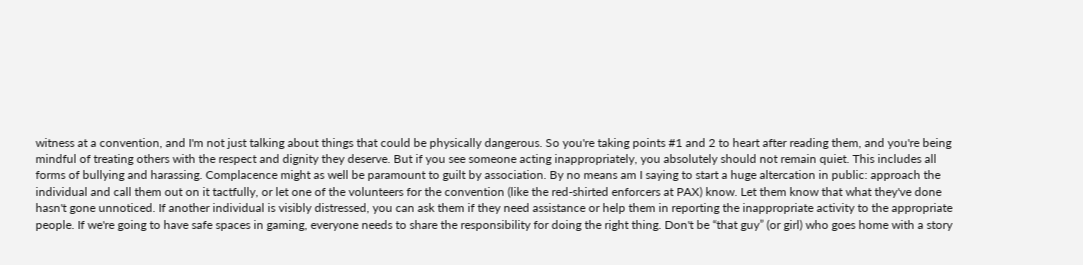witness at a convention, and I'm not just talking about things that could be physically dangerous. So you're taking points #1 and 2 to heart after reading them, and you're being mindful of treating others with the respect and dignity they deserve. But if you see someone acting inappropriately, you absolutely should not remain quiet. This includes all forms of bullying and harassing. Complacence might as well be paramount to guilt by association. By no means am I saying to start a huge altercation in public: approach the individual and call them out on it tactfully, or let one of the volunteers for the convention (like the red-shirted enforcers at PAX) know. Let them know that what they've done hasn't gone unnoticed. If another individual is visibly distressed, you can ask them if they need assistance or help them in reporting the inappropriate activity to the appropriate people. If we're going to have safe spaces in gaming, everyone needs to share the responsibility for doing the right thing. Don't be “that guy” (or girl) who goes home with a story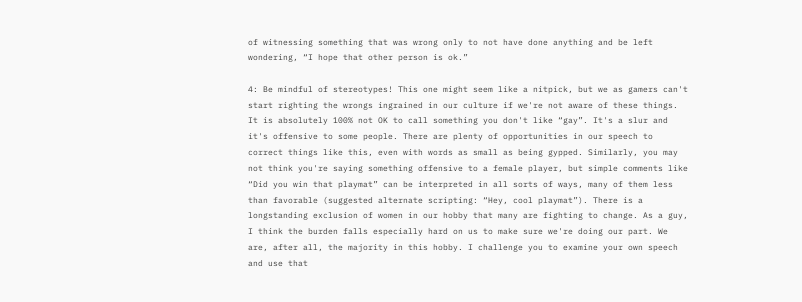of witnessing something that was wrong only to not have done anything and be left wondering, “I hope that other person is ok.”

4: Be mindful of stereotypes! This one might seem like a nitpick, but we as gamers can't start righting the wrongs ingrained in our culture if we're not aware of these things. It is absolutely 100% not OK to call something you don't like “gay”. It's a slur and it's offensive to some people. There are plenty of opportunities in our speech to correct things like this, even with words as small as being gypped. Similarly, you may not think you're saying something offensive to a female player, but simple comments like “Did you win that playmat” can be interpreted in all sorts of ways, many of them less than favorable (suggested alternate scripting: “Hey, cool playmat”). There is a longstanding exclusion of women in our hobby that many are fighting to change. As a guy, I think the burden falls especially hard on us to make sure we're doing our part. We are, after all, the majority in this hobby. I challenge you to examine your own speech and use that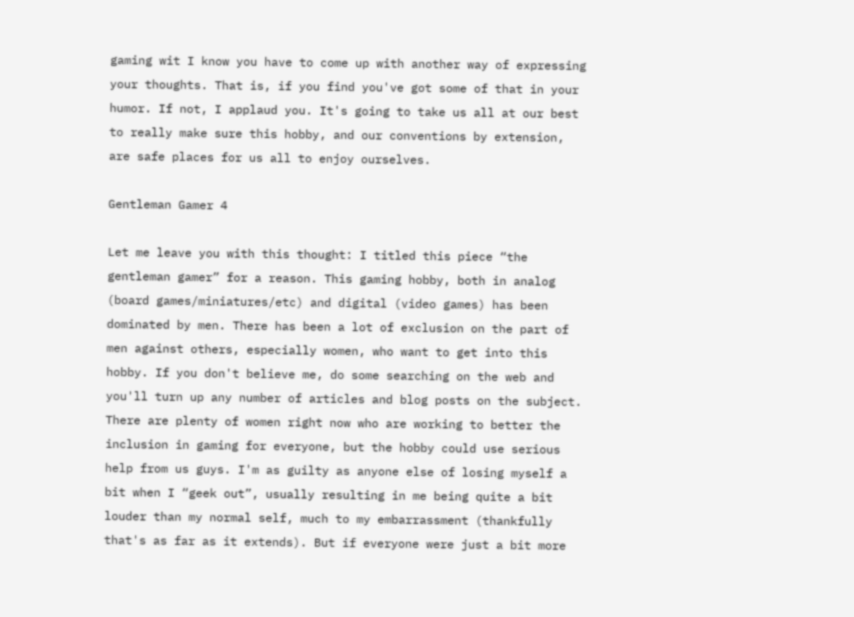gaming wit I know you have to come up with another way of expressing your thoughts. That is, if you find you've got some of that in your humor. If not, I applaud you. It's going to take us all at our best to really make sure this hobby, and our conventions by extension, are safe places for us all to enjoy ourselves.

Gentleman Gamer 4

Let me leave you with this thought: I titled this piece “the gentleman gamer” for a reason. This gaming hobby, both in analog (board games/miniatures/etc) and digital (video games) has been dominated by men. There has been a lot of exclusion on the part of men against others, especially women, who want to get into this hobby. If you don't believe me, do some searching on the web and you'll turn up any number of articles and blog posts on the subject. There are plenty of women right now who are working to better the inclusion in gaming for everyone, but the hobby could use serious help from us guys. I'm as guilty as anyone else of losing myself a bit when I “geek out”, usually resulting in me being quite a bit louder than my normal self, much to my embarrassment (thankfully that's as far as it extends). But if everyone were just a bit more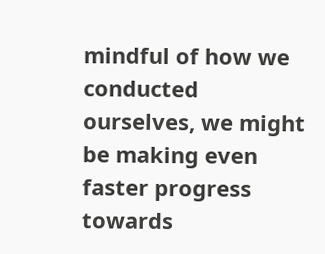mindful of how we conducted ourselves, we might be making even faster progress towards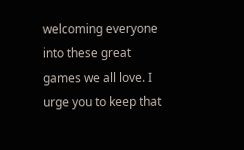welcoming everyone into these great games we all love. I urge you to keep that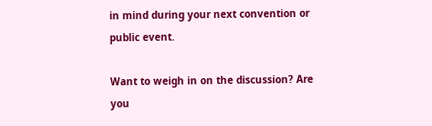in mind during your next convention or public event.

Want to weigh in on the discussion? Are you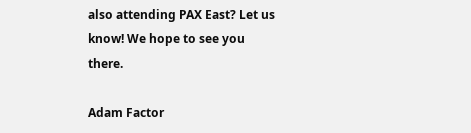also attending PAX East? Let us know! We hope to see you there.

Adam Factor